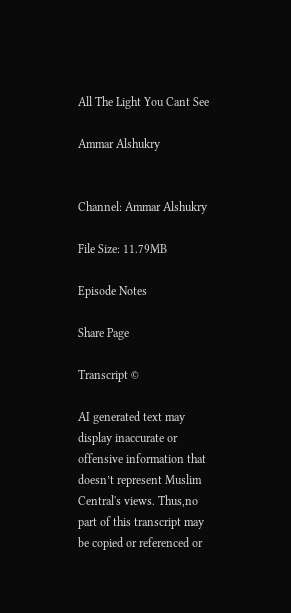All The Light You Cant See

Ammar Alshukry


Channel: Ammar Alshukry

File Size: 11.79MB

Episode Notes

Share Page

Transcript ©

AI generated text may display inaccurate or offensive information that doesn’t represent Muslim Central's views. Thus,no part of this transcript may be copied or referenced or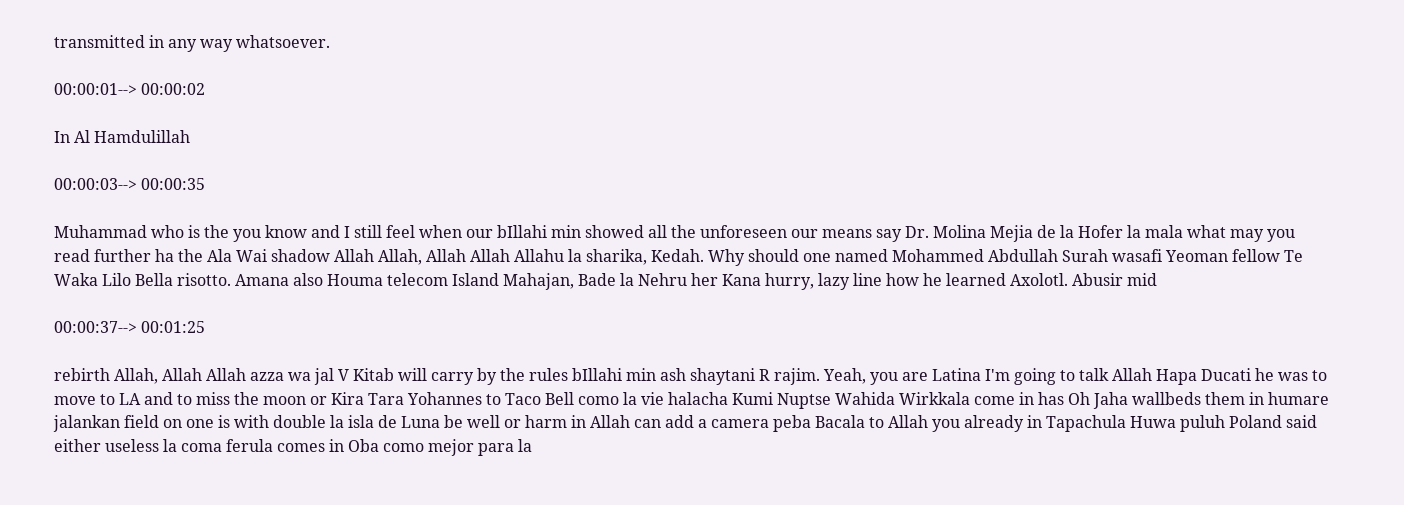transmitted in any way whatsoever.

00:00:01--> 00:00:02

In Al Hamdulillah

00:00:03--> 00:00:35

Muhammad who is the you know and I still feel when our bIllahi min showed all the unforeseen our means say Dr. Molina Mejia de la Hofer la mala what may you read further ha the Ala Wai shadow Allah Allah, Allah Allah Allahu la sharika, Kedah. Why should one named Mohammed Abdullah Surah wasafi Yeoman fellow Te Waka Lilo Bella risotto. Amana also Houma telecom Island Mahajan, Bade la Nehru her Kana hurry, lazy line how he learned Axolotl. Abusir mid

00:00:37--> 00:01:25

rebirth Allah, Allah Allah azza wa jal V Kitab will carry by the rules bIllahi min ash shaytani R rajim. Yeah, you are Latina I'm going to talk Allah Hapa Ducati he was to move to LA and to miss the moon or Kira Tara Yohannes to Taco Bell como la vie halacha Kumi Nuptse Wahida Wirkkala come in has Oh Jaha wallbeds them in humare jalankan field on one is with double la isla de Luna be well or harm in Allah can add a camera peba Bacala to Allah you already in Tapachula Huwa puluh Poland said either useless la coma ferula comes in Oba como mejor para la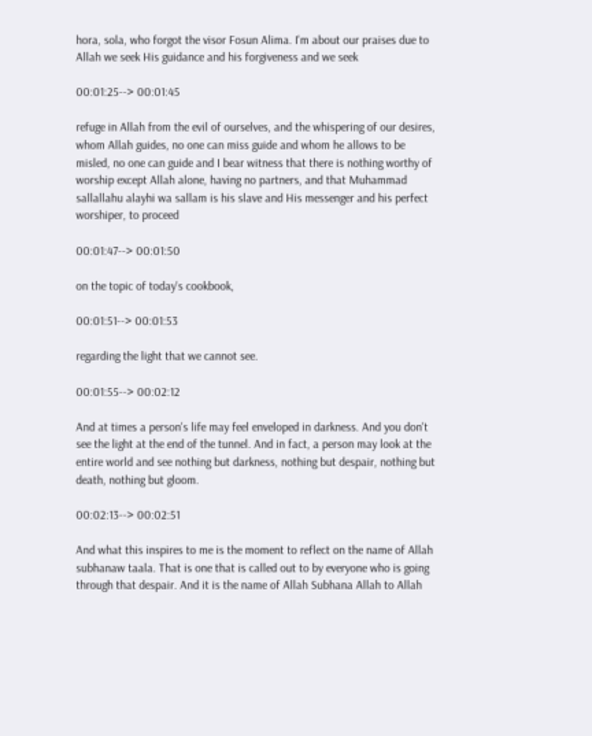hora, sola, who forgot the visor Fosun Alima. I'm about our praises due to Allah we seek His guidance and his forgiveness and we seek

00:01:25--> 00:01:45

refuge in Allah from the evil of ourselves, and the whispering of our desires, whom Allah guides, no one can miss guide and whom he allows to be misled, no one can guide and I bear witness that there is nothing worthy of worship except Allah alone, having no partners, and that Muhammad sallallahu alayhi wa sallam is his slave and His messenger and his perfect worshiper, to proceed

00:01:47--> 00:01:50

on the topic of today's cookbook,

00:01:51--> 00:01:53

regarding the light that we cannot see.

00:01:55--> 00:02:12

And at times a person's life may feel enveloped in darkness. And you don't see the light at the end of the tunnel. And in fact, a person may look at the entire world and see nothing but darkness, nothing but despair, nothing but death, nothing but gloom.

00:02:13--> 00:02:51

And what this inspires to me is the moment to reflect on the name of Allah subhanaw taala. That is one that is called out to by everyone who is going through that despair. And it is the name of Allah Subhana Allah to Allah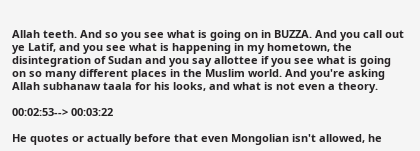Allah teeth. And so you see what is going on in BUZZA. And you call out ye Latif, and you see what is happening in my hometown, the disintegration of Sudan and you say allottee if you see what is going on so many different places in the Muslim world. And you're asking Allah subhanaw taala for his looks, and what is not even a theory.

00:02:53--> 00:03:22

He quotes or actually before that even Mongolian isn't allowed, he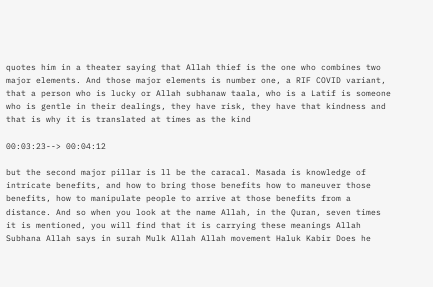quotes him in a theater saying that Allah thief is the one who combines two major elements. And those major elements is number one, a RIF COVID variant, that a person who is lucky or Allah subhanaw taala, who is a Latif is someone who is gentle in their dealings, they have risk, they have that kindness and that is why it is translated at times as the kind

00:03:23--> 00:04:12

but the second major pillar is ll be the caracal. Masada is knowledge of intricate benefits, and how to bring those benefits how to maneuver those benefits, how to manipulate people to arrive at those benefits from a distance. And so when you look at the name Allah, in the Quran, seven times it is mentioned, you will find that it is carrying these meanings Allah Subhana Allah says in surah Mulk Allah Allah movement Haluk Kabir Does he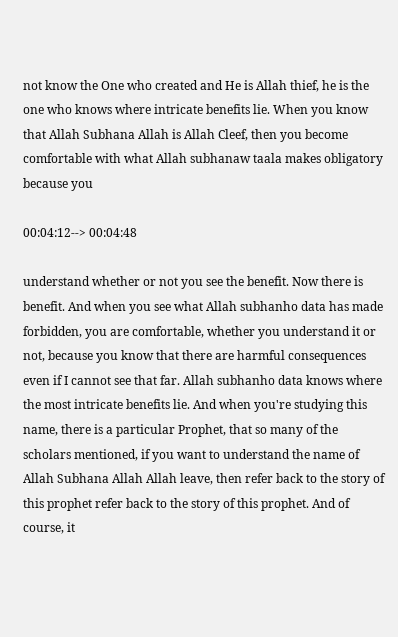not know the One who created and He is Allah thief, he is the one who knows where intricate benefits lie. When you know that Allah Subhana Allah is Allah Cleef, then you become comfortable with what Allah subhanaw taala makes obligatory because you

00:04:12--> 00:04:48

understand whether or not you see the benefit. Now there is benefit. And when you see what Allah subhanho data has made forbidden, you are comfortable, whether you understand it or not, because you know that there are harmful consequences even if I cannot see that far. Allah subhanho data knows where the most intricate benefits lie. And when you're studying this name, there is a particular Prophet, that so many of the scholars mentioned, if you want to understand the name of Allah Subhana Allah Allah leave, then refer back to the story of this prophet refer back to the story of this prophet. And of course, it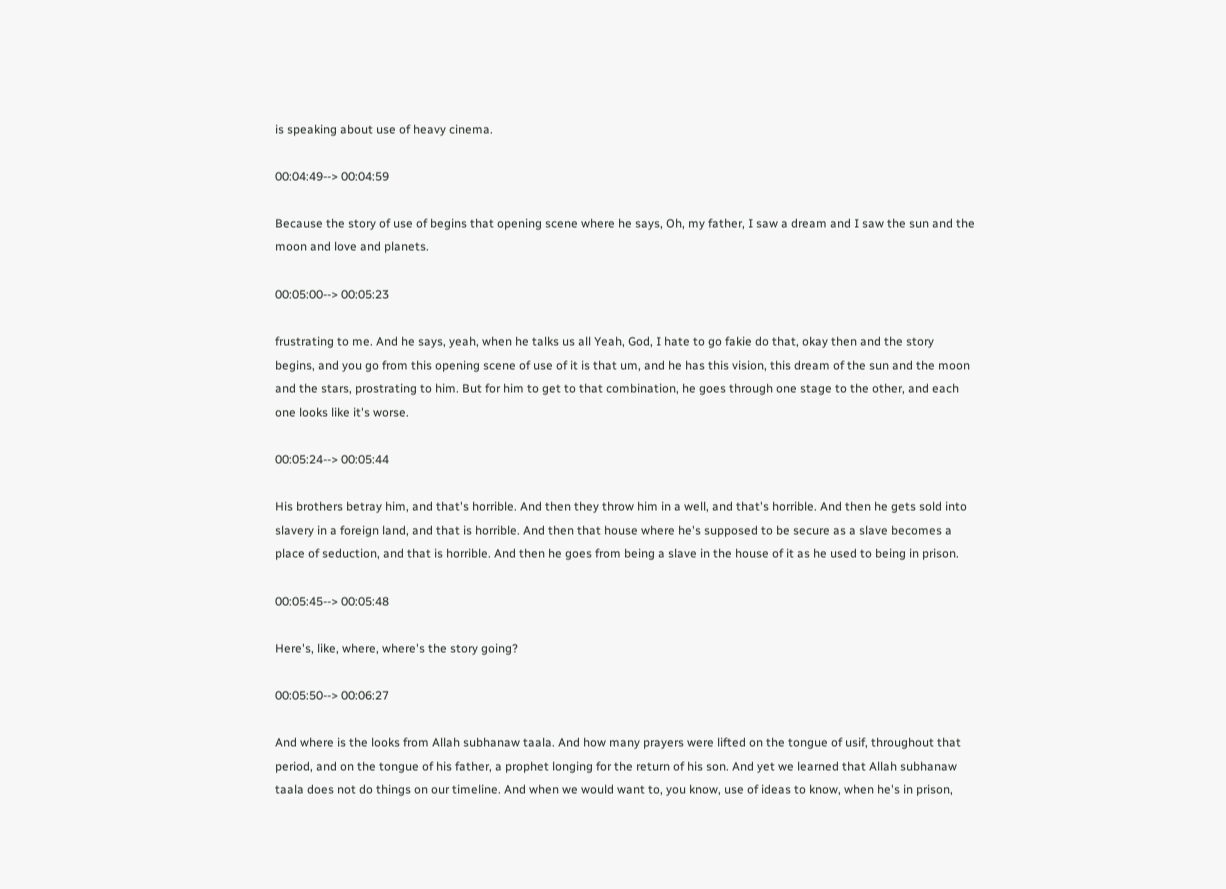is speaking about use of heavy cinema.

00:04:49--> 00:04:59

Because the story of use of begins that opening scene where he says, Oh, my father, I saw a dream and I saw the sun and the moon and love and planets.

00:05:00--> 00:05:23

frustrating to me. And he says, yeah, when he talks us all Yeah, God, I hate to go fakie do that, okay then and the story begins, and you go from this opening scene of use of it is that um, and he has this vision, this dream of the sun and the moon and the stars, prostrating to him. But for him to get to that combination, he goes through one stage to the other, and each one looks like it's worse.

00:05:24--> 00:05:44

His brothers betray him, and that's horrible. And then they throw him in a well, and that's horrible. And then he gets sold into slavery in a foreign land, and that is horrible. And then that house where he's supposed to be secure as a slave becomes a place of seduction, and that is horrible. And then he goes from being a slave in the house of it as he used to being in prison.

00:05:45--> 00:05:48

Here's, like, where, where's the story going?

00:05:50--> 00:06:27

And where is the looks from Allah subhanaw taala. And how many prayers were lifted on the tongue of usif, throughout that period, and on the tongue of his father, a prophet longing for the return of his son. And yet we learned that Allah subhanaw taala does not do things on our timeline. And when we would want to, you know, use of ideas to know, when he's in prison,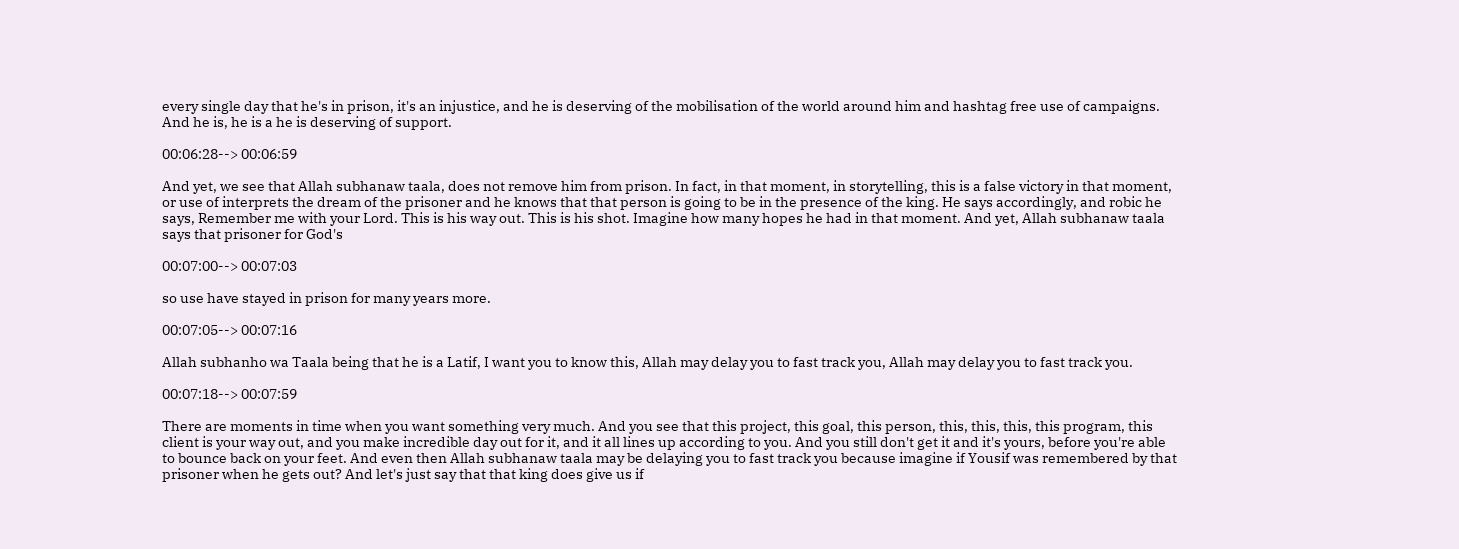every single day that he's in prison, it's an injustice, and he is deserving of the mobilisation of the world around him and hashtag free use of campaigns. And he is, he is a he is deserving of support.

00:06:28--> 00:06:59

And yet, we see that Allah subhanaw taala, does not remove him from prison. In fact, in that moment, in storytelling, this is a false victory in that moment, or use of interprets the dream of the prisoner and he knows that that person is going to be in the presence of the king. He says accordingly, and robic he says, Remember me with your Lord. This is his way out. This is his shot. Imagine how many hopes he had in that moment. And yet, Allah subhanaw taala says that prisoner for God's

00:07:00--> 00:07:03

so use have stayed in prison for many years more.

00:07:05--> 00:07:16

Allah subhanho wa Taala being that he is a Latif, I want you to know this, Allah may delay you to fast track you, Allah may delay you to fast track you.

00:07:18--> 00:07:59

There are moments in time when you want something very much. And you see that this project, this goal, this person, this, this, this, this program, this client is your way out, and you make incredible day out for it, and it all lines up according to you. And you still don't get it and it's yours, before you're able to bounce back on your feet. And even then Allah subhanaw taala may be delaying you to fast track you because imagine if Yousif was remembered by that prisoner when he gets out? And let's just say that that king does give us if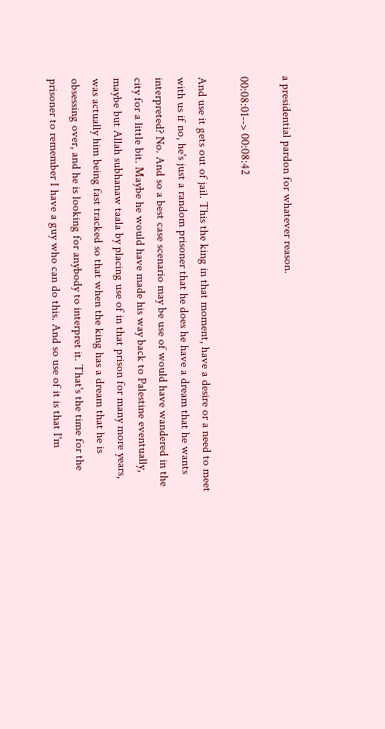a presidential pardon for whatever reason.

00:08:01--> 00:08:42

And use it gets out of jail. This the king in that moment, have a desire or a need to meet with us if no, he's just a random prisoner that he does he have a dream that he wants interpreted? No. And so a best case scenario may be use of would have wandered in the city for a little bit. Maybe he would have made his way back to Palestine eventually, maybe but Allah subhanaw taala by placing use of in that prison for many more years, was actually him being fast tracked so that when the king has a dream that he is obsessing over, and he is looking for anybody to interpret it. That's the time for the prisoner to remember I have a guy who can do this. And so use of it is that I'm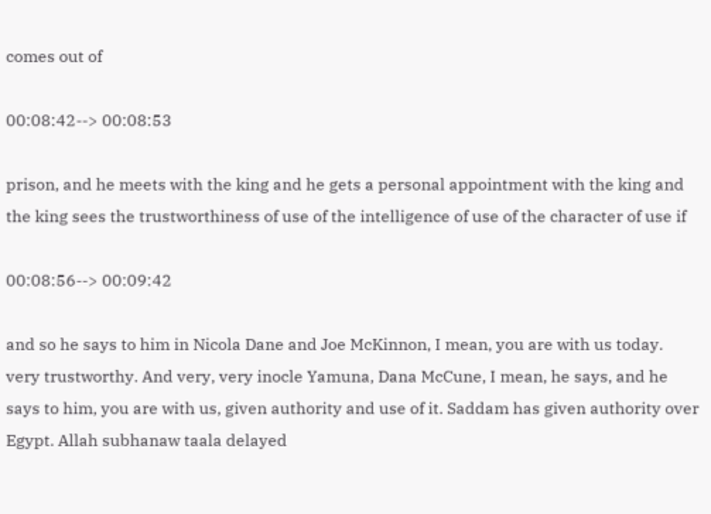comes out of

00:08:42--> 00:08:53

prison, and he meets with the king and he gets a personal appointment with the king and the king sees the trustworthiness of use of the intelligence of use of the character of use if

00:08:56--> 00:09:42

and so he says to him in Nicola Dane and Joe McKinnon, I mean, you are with us today. very trustworthy. And very, very inocle Yamuna, Dana McCune, I mean, he says, and he says to him, you are with us, given authority and use of it. Saddam has given authority over Egypt. Allah subhanaw taala delayed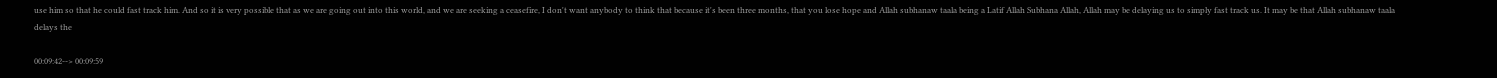use him so that he could fast track him. And so it is very possible that as we are going out into this world, and we are seeking a ceasefire, I don't want anybody to think that because it's been three months, that you lose hope and Allah subhanaw taala being a Latif Allah Subhana Allah, Allah may be delaying us to simply fast track us. It may be that Allah subhanaw taala delays the

00:09:42--> 00:09:59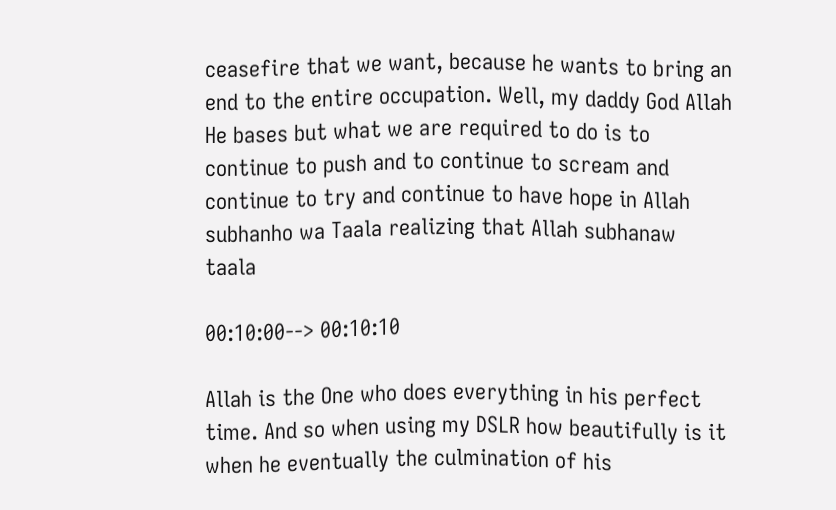ceasefire that we want, because he wants to bring an end to the entire occupation. Well, my daddy God Allah He bases but what we are required to do is to continue to push and to continue to scream and continue to try and continue to have hope in Allah subhanho wa Taala realizing that Allah subhanaw taala

00:10:00--> 00:10:10

Allah is the One who does everything in his perfect time. And so when using my DSLR how beautifully is it when he eventually the culmination of his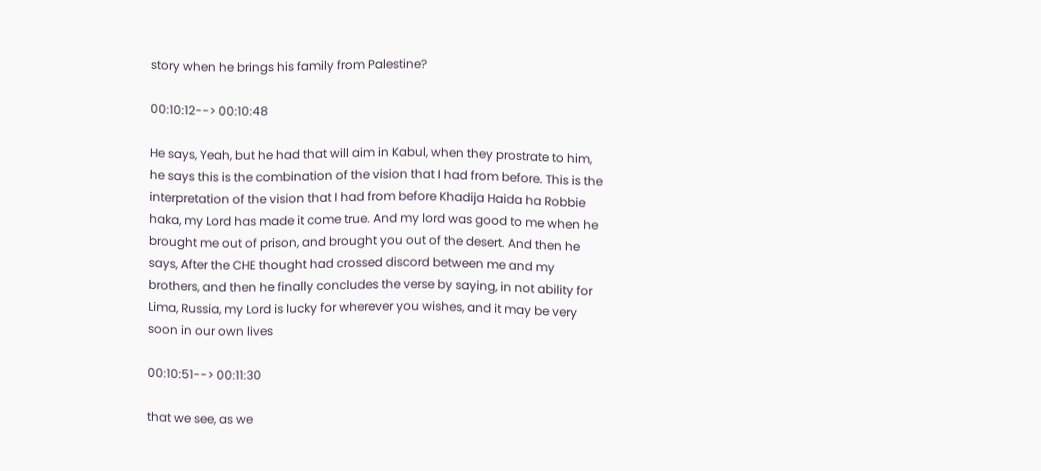story when he brings his family from Palestine?

00:10:12--> 00:10:48

He says, Yeah, but he had that will aim in Kabul, when they prostrate to him, he says this is the combination of the vision that I had from before. This is the interpretation of the vision that I had from before Khadija Haida ha Robbie haka, my Lord has made it come true. And my lord was good to me when he brought me out of prison, and brought you out of the desert. And then he says, After the CHE thought had crossed discord between me and my brothers, and then he finally concludes the verse by saying, in not ability for Lima, Russia, my Lord is lucky for wherever you wishes, and it may be very soon in our own lives

00:10:51--> 00:11:30

that we see, as we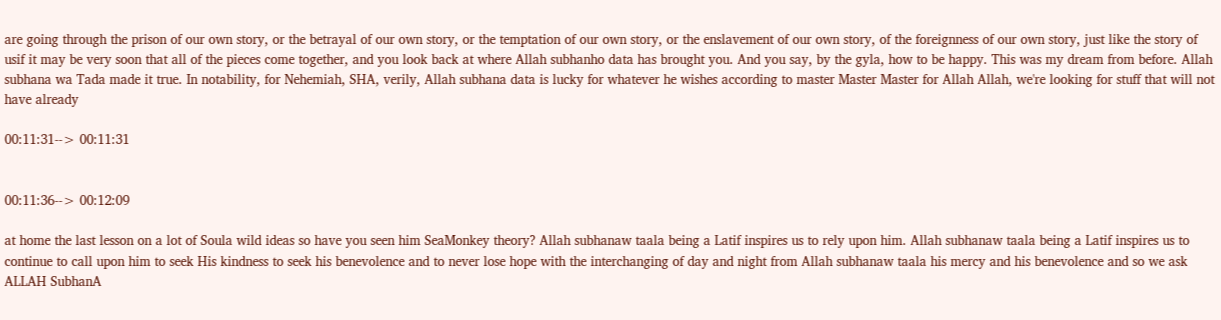are going through the prison of our own story, or the betrayal of our own story, or the temptation of our own story, or the enslavement of our own story, of the foreignness of our own story, just like the story of usif it may be very soon that all of the pieces come together, and you look back at where Allah subhanho data has brought you. And you say, by the gyla, how to be happy. This was my dream from before. Allah subhana wa Tada made it true. In notability, for Nehemiah, SHA, verily, Allah subhana data is lucky for whatever he wishes according to master Master Master for Allah Allah, we're looking for stuff that will not have already

00:11:31--> 00:11:31


00:11:36--> 00:12:09

at home the last lesson on a lot of Soula wild ideas so have you seen him SeaMonkey theory? Allah subhanaw taala being a Latif inspires us to rely upon him. Allah subhanaw taala being a Latif inspires us to continue to call upon him to seek His kindness to seek his benevolence and to never lose hope with the interchanging of day and night from Allah subhanaw taala his mercy and his benevolence and so we ask ALLAH SubhanA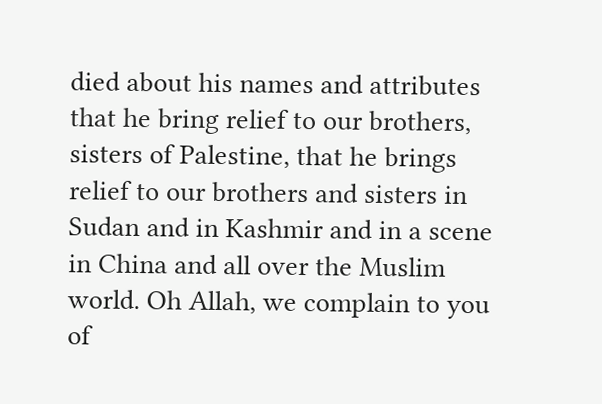died about his names and attributes that he bring relief to our brothers, sisters of Palestine, that he brings relief to our brothers and sisters in Sudan and in Kashmir and in a scene in China and all over the Muslim world. Oh Allah, we complain to you of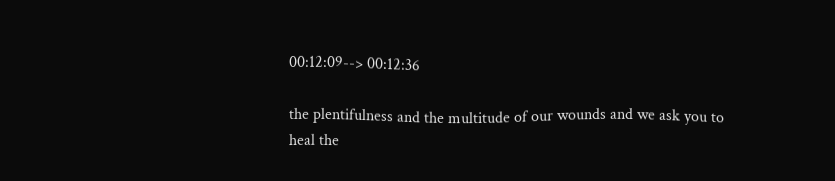00:12:09--> 00:12:36

the plentifulness and the multitude of our wounds and we ask you to heal the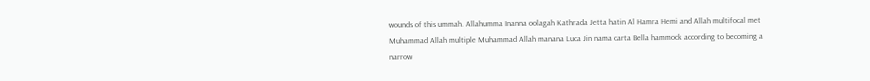wounds of this ummah. Allahumma Inanna oolagah Kathrada Jetta hatin Al Hamra Hemi and Allah multifocal met Muhammad Allah multiple Muhammad Allah manana Luca Jin nama carta Bella hammock according to becoming a narrow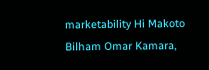marketability Hi Makoto Bilham Omar Kamara,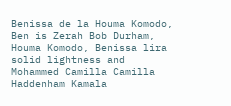Benissa de la Houma Komodo, Ben is Zerah Bob Durham, Houma Komodo, Benissa lira solid lightness and Mohammed Camilla Camilla Haddenham Kamala